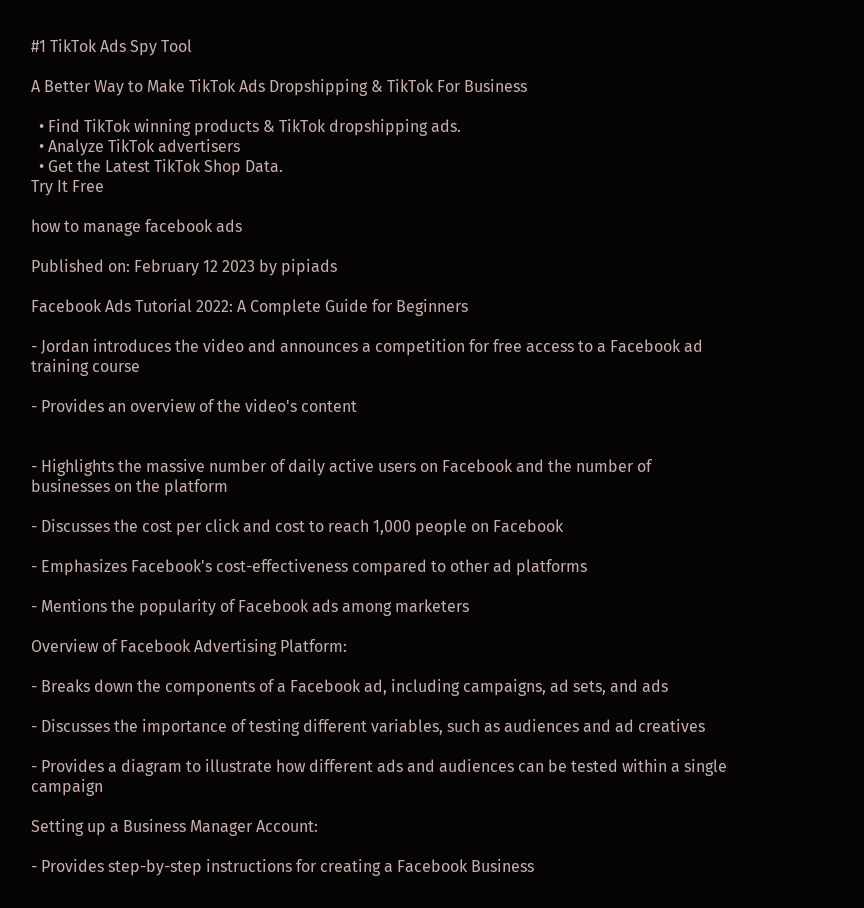#1 TikTok Ads Spy Tool

A Better Way to Make TikTok Ads Dropshipping & TikTok For Business

  • Find TikTok winning products & TikTok dropshipping ads.
  • Analyze TikTok advertisers
  • Get the Latest TikTok Shop Data.
Try It Free

how to manage facebook ads

Published on: February 12 2023 by pipiads

Facebook Ads Tutorial 2022: A Complete Guide for Beginners

- Jordan introduces the video and announces a competition for free access to a Facebook ad training course

- Provides an overview of the video's content


- Highlights the massive number of daily active users on Facebook and the number of businesses on the platform

- Discusses the cost per click and cost to reach 1,000 people on Facebook

- Emphasizes Facebook's cost-effectiveness compared to other ad platforms

- Mentions the popularity of Facebook ads among marketers

Overview of Facebook Advertising Platform:

- Breaks down the components of a Facebook ad, including campaigns, ad sets, and ads

- Discusses the importance of testing different variables, such as audiences and ad creatives

- Provides a diagram to illustrate how different ads and audiences can be tested within a single campaign

Setting up a Business Manager Account:

- Provides step-by-step instructions for creating a Facebook Business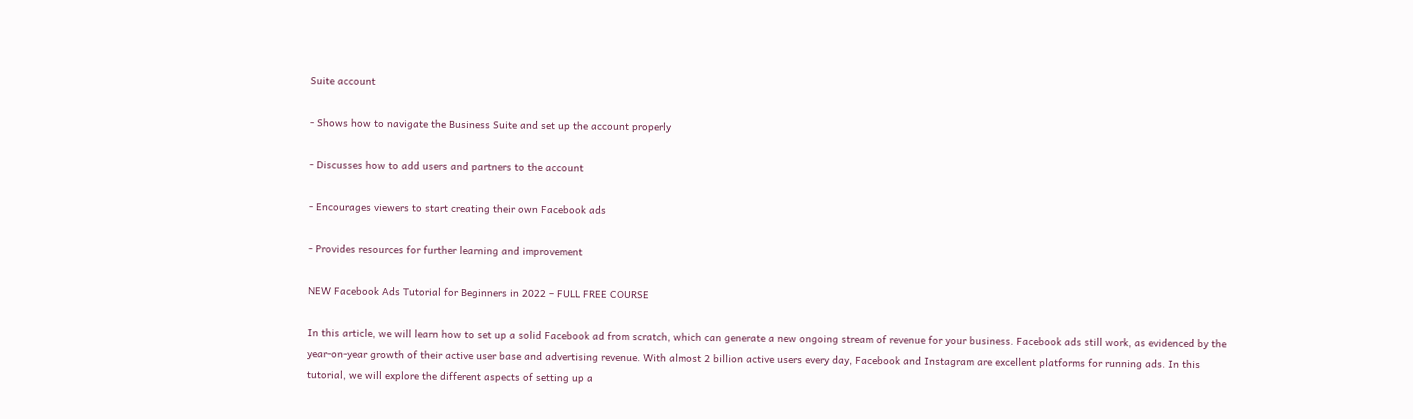Suite account

- Shows how to navigate the Business Suite and set up the account properly

- Discusses how to add users and partners to the account

- Encourages viewers to start creating their own Facebook ads

- Provides resources for further learning and improvement

NEW Facebook Ads Tutorial for Beginners in 2022 – FULL FREE COURSE

In this article, we will learn how to set up a solid Facebook ad from scratch, which can generate a new ongoing stream of revenue for your business. Facebook ads still work, as evidenced by the year-on-year growth of their active user base and advertising revenue. With almost 2 billion active users every day, Facebook and Instagram are excellent platforms for running ads. In this tutorial, we will explore the different aspects of setting up a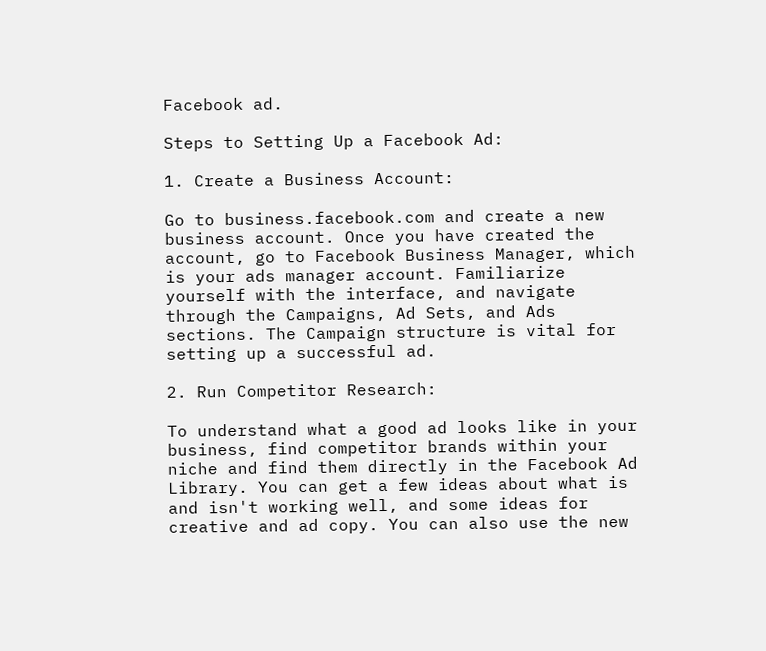Facebook ad.

Steps to Setting Up a Facebook Ad:

1. Create a Business Account:

Go to business.facebook.com and create a new business account. Once you have created the account, go to Facebook Business Manager, which is your ads manager account. Familiarize yourself with the interface, and navigate through the Campaigns, Ad Sets, and Ads sections. The Campaign structure is vital for setting up a successful ad.

2. Run Competitor Research:

To understand what a good ad looks like in your business, find competitor brands within your niche and find them directly in the Facebook Ad Library. You can get a few ideas about what is and isn't working well, and some ideas for creative and ad copy. You can also use the new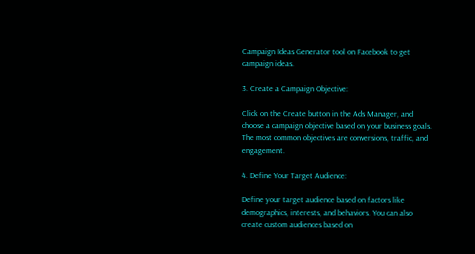Campaign Ideas Generator tool on Facebook to get campaign ideas.

3. Create a Campaign Objective:

Click on the Create button in the Ads Manager, and choose a campaign objective based on your business goals. The most common objectives are conversions, traffic, and engagement.

4. Define Your Target Audience:

Define your target audience based on factors like demographics, interests, and behaviors. You can also create custom audiences based on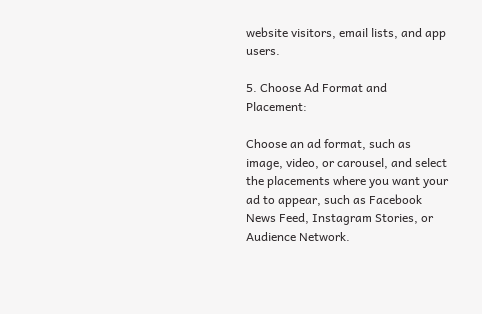website visitors, email lists, and app users.

5. Choose Ad Format and Placement:

Choose an ad format, such as image, video, or carousel, and select the placements where you want your ad to appear, such as Facebook News Feed, Instagram Stories, or Audience Network.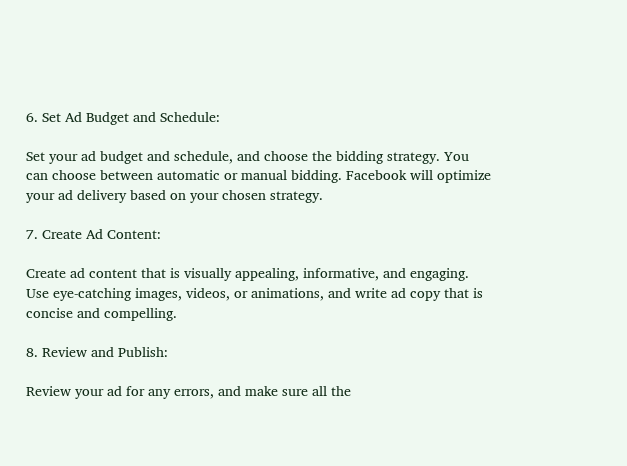6. Set Ad Budget and Schedule:

Set your ad budget and schedule, and choose the bidding strategy. You can choose between automatic or manual bidding. Facebook will optimize your ad delivery based on your chosen strategy.

7. Create Ad Content:

Create ad content that is visually appealing, informative, and engaging. Use eye-catching images, videos, or animations, and write ad copy that is concise and compelling.

8. Review and Publish:

Review your ad for any errors, and make sure all the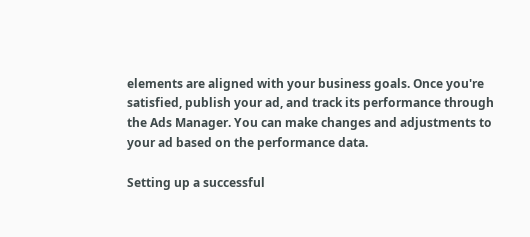elements are aligned with your business goals. Once you're satisfied, publish your ad, and track its performance through the Ads Manager. You can make changes and adjustments to your ad based on the performance data.

Setting up a successful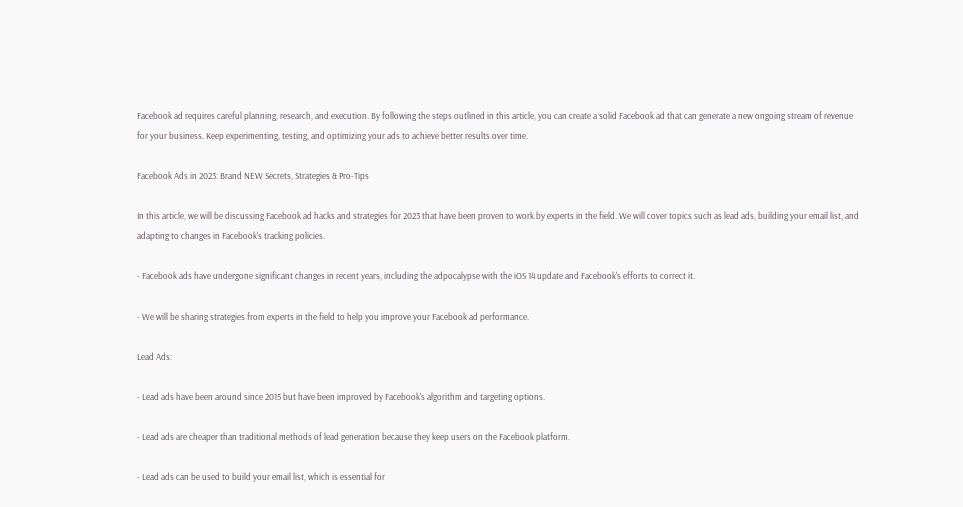Facebook ad requires careful planning, research, and execution. By following the steps outlined in this article, you can create a solid Facebook ad that can generate a new ongoing stream of revenue for your business. Keep experimenting, testing, and optimizing your ads to achieve better results over time.

Facebook Ads in 2023: Brand NEW Secrets, Strategies & Pro-Tips

In this article, we will be discussing Facebook ad hacks and strategies for 2023 that have been proven to work by experts in the field. We will cover topics such as lead ads, building your email list, and adapting to changes in Facebook's tracking policies.

- Facebook ads have undergone significant changes in recent years, including the adpocalypse with the iOS 14 update and Facebook's efforts to correct it.

- We will be sharing strategies from experts in the field to help you improve your Facebook ad performance.

Lead Ads:

- Lead ads have been around since 2015 but have been improved by Facebook's algorithm and targeting options.

- Lead ads are cheaper than traditional methods of lead generation because they keep users on the Facebook platform.

- Lead ads can be used to build your email list, which is essential for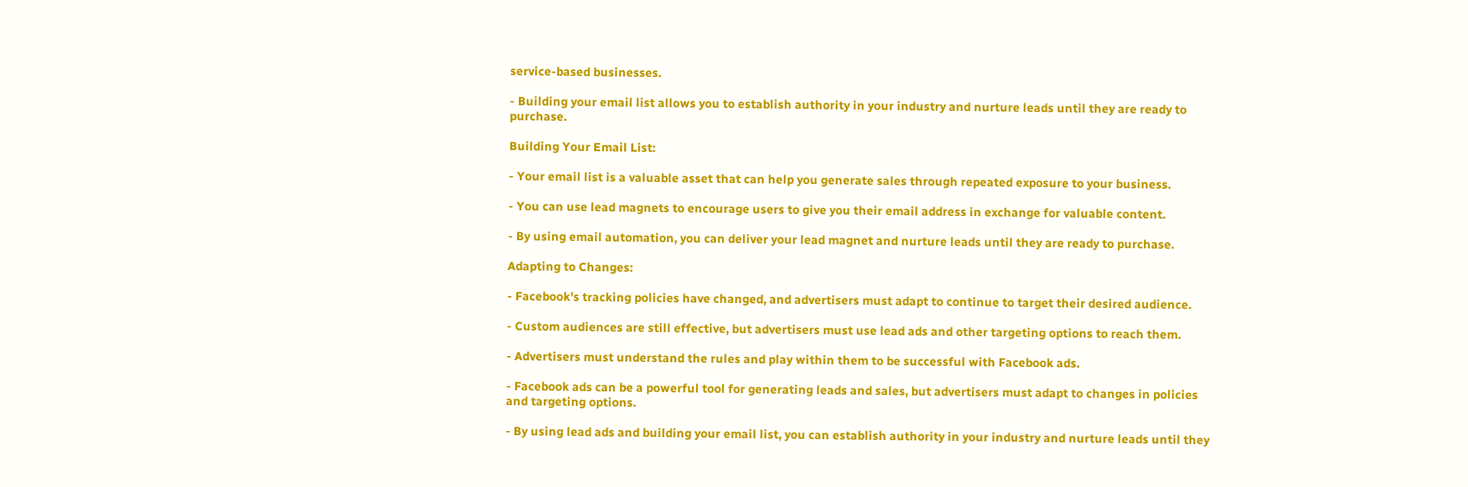service-based businesses.

- Building your email list allows you to establish authority in your industry and nurture leads until they are ready to purchase.

Building Your Email List:

- Your email list is a valuable asset that can help you generate sales through repeated exposure to your business.

- You can use lead magnets to encourage users to give you their email address in exchange for valuable content.

- By using email automation, you can deliver your lead magnet and nurture leads until they are ready to purchase.

Adapting to Changes:

- Facebook's tracking policies have changed, and advertisers must adapt to continue to target their desired audience.

- Custom audiences are still effective, but advertisers must use lead ads and other targeting options to reach them.

- Advertisers must understand the rules and play within them to be successful with Facebook ads.

- Facebook ads can be a powerful tool for generating leads and sales, but advertisers must adapt to changes in policies and targeting options.

- By using lead ads and building your email list, you can establish authority in your industry and nurture leads until they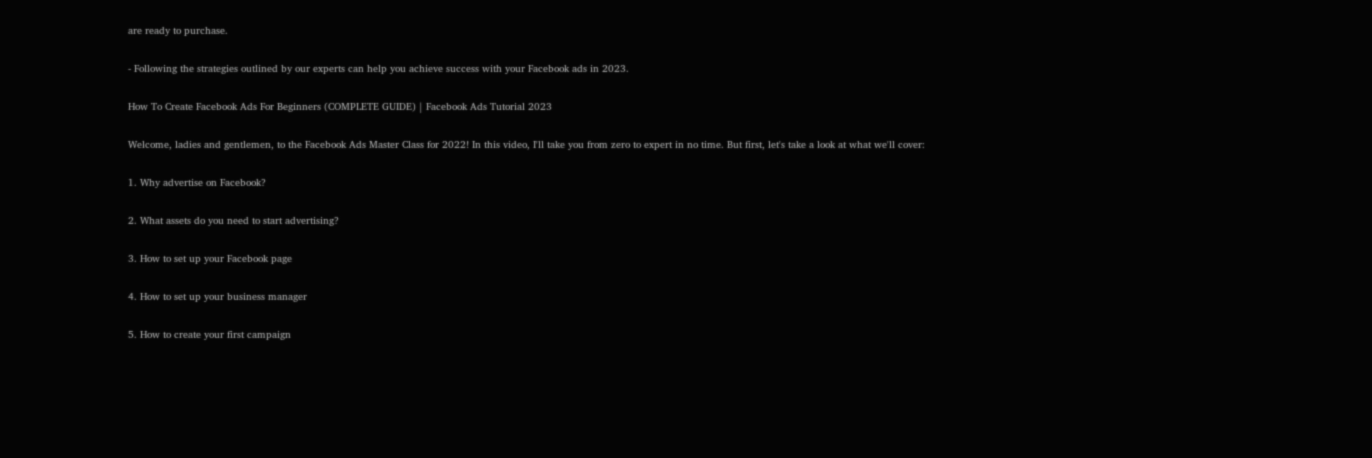are ready to purchase.

- Following the strategies outlined by our experts can help you achieve success with your Facebook ads in 2023.

How To Create Facebook Ads For Beginners (COMPLETE GUIDE) | Facebook Ads Tutorial 2023

Welcome, ladies and gentlemen, to the Facebook Ads Master Class for 2022! In this video, I'll take you from zero to expert in no time. But first, let's take a look at what we'll cover:

1. Why advertise on Facebook?

2. What assets do you need to start advertising?

3. How to set up your Facebook page

4. How to set up your business manager

5. How to create your first campaign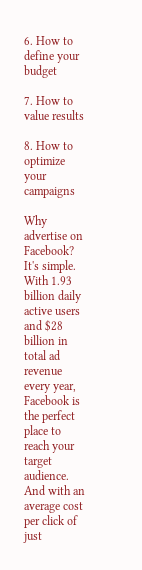6. How to define your budget

7. How to value results

8. How to optimize your campaigns

Why advertise on Facebook? It's simple. With 1.93 billion daily active users and $28 billion in total ad revenue every year, Facebook is the perfect place to reach your target audience. And with an average cost per click of just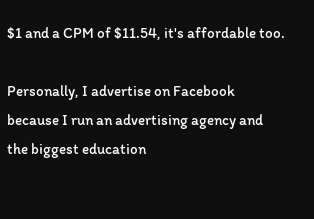$1 and a CPM of $11.54, it's affordable too.

Personally, I advertise on Facebook because I run an advertising agency and the biggest education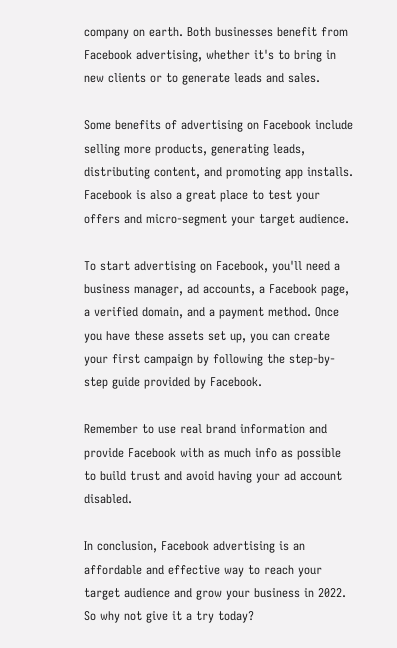company on earth. Both businesses benefit from Facebook advertising, whether it's to bring in new clients or to generate leads and sales.

Some benefits of advertising on Facebook include selling more products, generating leads, distributing content, and promoting app installs. Facebook is also a great place to test your offers and micro-segment your target audience.

To start advertising on Facebook, you'll need a business manager, ad accounts, a Facebook page, a verified domain, and a payment method. Once you have these assets set up, you can create your first campaign by following the step-by-step guide provided by Facebook.

Remember to use real brand information and provide Facebook with as much info as possible to build trust and avoid having your ad account disabled.

In conclusion, Facebook advertising is an affordable and effective way to reach your target audience and grow your business in 2022. So why not give it a try today?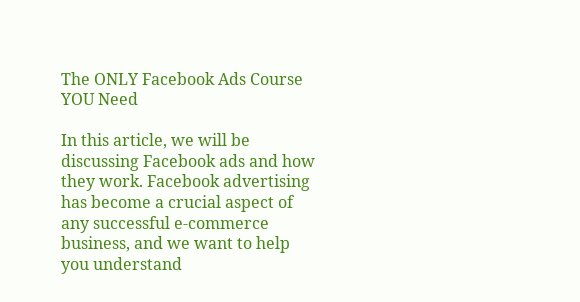The ONLY Facebook Ads Course YOU Need

In this article, we will be discussing Facebook ads and how they work. Facebook advertising has become a crucial aspect of any successful e-commerce business, and we want to help you understand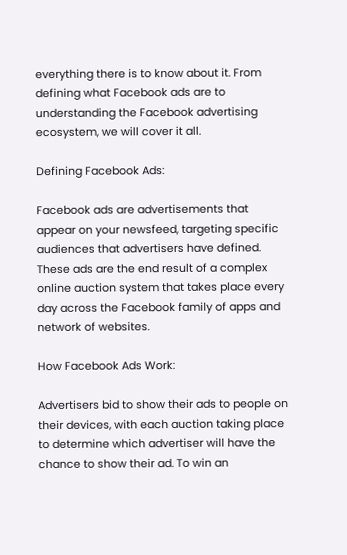everything there is to know about it. From defining what Facebook ads are to understanding the Facebook advertising ecosystem, we will cover it all.

Defining Facebook Ads:

Facebook ads are advertisements that appear on your newsfeed, targeting specific audiences that advertisers have defined. These ads are the end result of a complex online auction system that takes place every day across the Facebook family of apps and network of websites.

How Facebook Ads Work:

Advertisers bid to show their ads to people on their devices, with each auction taking place to determine which advertiser will have the chance to show their ad. To win an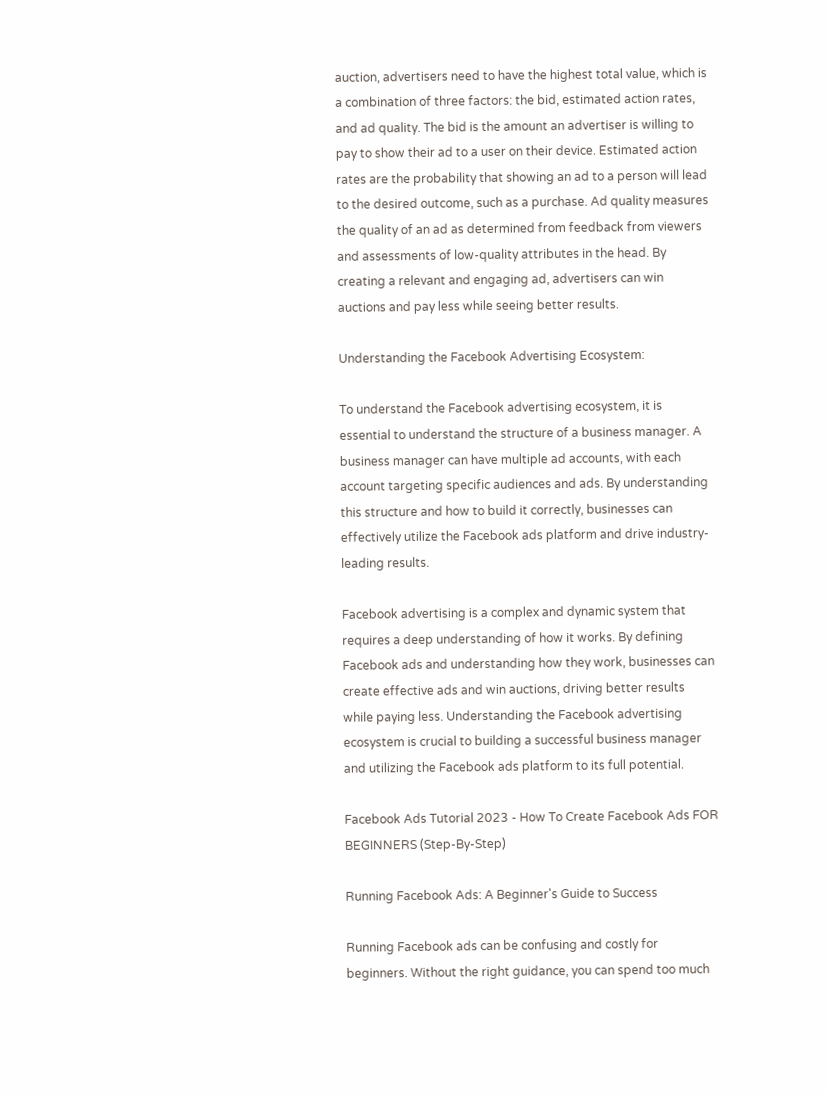auction, advertisers need to have the highest total value, which is a combination of three factors: the bid, estimated action rates, and ad quality. The bid is the amount an advertiser is willing to pay to show their ad to a user on their device. Estimated action rates are the probability that showing an ad to a person will lead to the desired outcome, such as a purchase. Ad quality measures the quality of an ad as determined from feedback from viewers and assessments of low-quality attributes in the head. By creating a relevant and engaging ad, advertisers can win auctions and pay less while seeing better results.

Understanding the Facebook Advertising Ecosystem:

To understand the Facebook advertising ecosystem, it is essential to understand the structure of a business manager. A business manager can have multiple ad accounts, with each account targeting specific audiences and ads. By understanding this structure and how to build it correctly, businesses can effectively utilize the Facebook ads platform and drive industry-leading results.

Facebook advertising is a complex and dynamic system that requires a deep understanding of how it works. By defining Facebook ads and understanding how they work, businesses can create effective ads and win auctions, driving better results while paying less. Understanding the Facebook advertising ecosystem is crucial to building a successful business manager and utilizing the Facebook ads platform to its full potential.

Facebook Ads Tutorial 2023 - How To Create Facebook Ads FOR BEGINNERS (Step-By-Step)

Running Facebook Ads: A Beginner's Guide to Success

Running Facebook ads can be confusing and costly for beginners. Without the right guidance, you can spend too much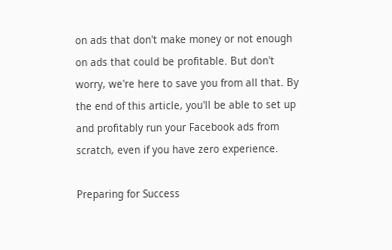on ads that don't make money or not enough on ads that could be profitable. But don't worry, we're here to save you from all that. By the end of this article, you'll be able to set up and profitably run your Facebook ads from scratch, even if you have zero experience.

Preparing for Success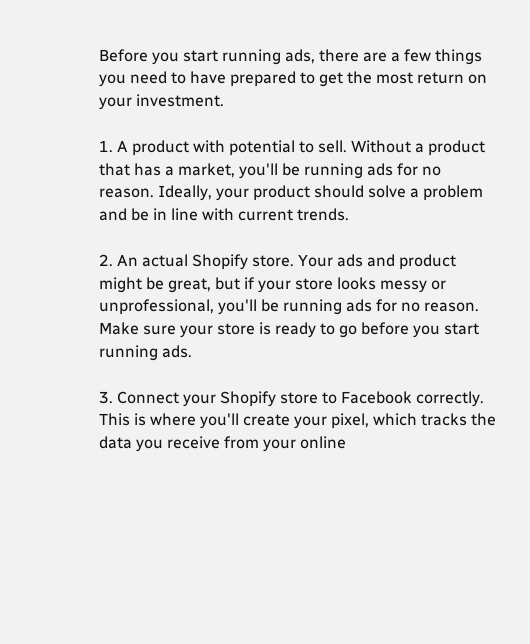Before you start running ads, there are a few things you need to have prepared to get the most return on your investment.

1. A product with potential to sell. Without a product that has a market, you'll be running ads for no reason. Ideally, your product should solve a problem and be in line with current trends.

2. An actual Shopify store. Your ads and product might be great, but if your store looks messy or unprofessional, you'll be running ads for no reason. Make sure your store is ready to go before you start running ads.

3. Connect your Shopify store to Facebook correctly. This is where you'll create your pixel, which tracks the data you receive from your online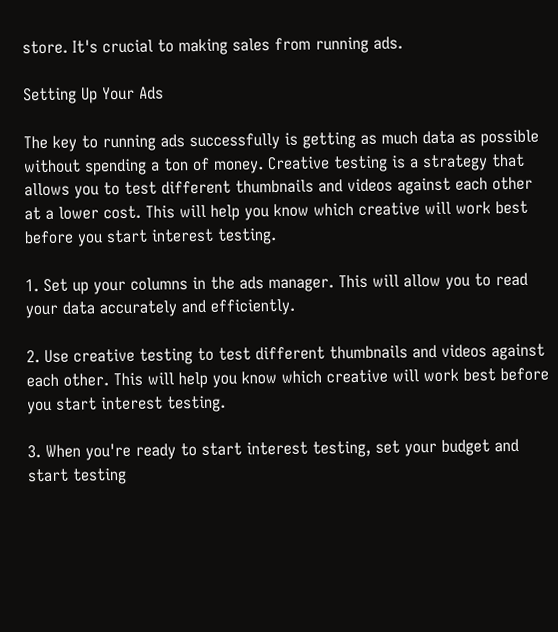store. It's crucial to making sales from running ads.

Setting Up Your Ads

The key to running ads successfully is getting as much data as possible without spending a ton of money. Creative testing is a strategy that allows you to test different thumbnails and videos against each other at a lower cost. This will help you know which creative will work best before you start interest testing.

1. Set up your columns in the ads manager. This will allow you to read your data accurately and efficiently.

2. Use creative testing to test different thumbnails and videos against each other. This will help you know which creative will work best before you start interest testing.

3. When you're ready to start interest testing, set your budget and start testing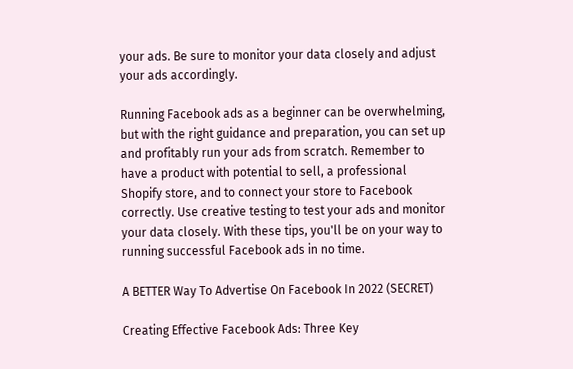your ads. Be sure to monitor your data closely and adjust your ads accordingly.

Running Facebook ads as a beginner can be overwhelming, but with the right guidance and preparation, you can set up and profitably run your ads from scratch. Remember to have a product with potential to sell, a professional Shopify store, and to connect your store to Facebook correctly. Use creative testing to test your ads and monitor your data closely. With these tips, you'll be on your way to running successful Facebook ads in no time.

A BETTER Way To Advertise On Facebook In 2022 (SECRET)

Creating Effective Facebook Ads: Three Key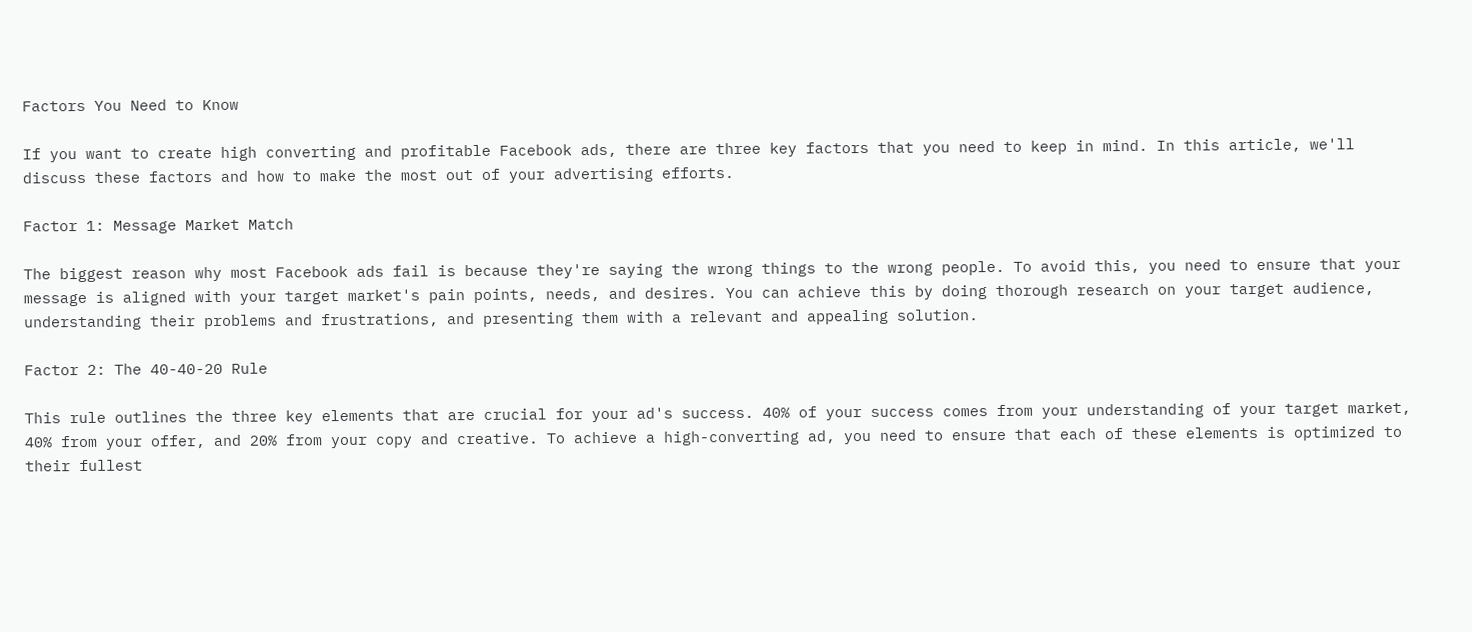Factors You Need to Know

If you want to create high converting and profitable Facebook ads, there are three key factors that you need to keep in mind. In this article, we'll discuss these factors and how to make the most out of your advertising efforts.

Factor 1: Message Market Match

The biggest reason why most Facebook ads fail is because they're saying the wrong things to the wrong people. To avoid this, you need to ensure that your message is aligned with your target market's pain points, needs, and desires. You can achieve this by doing thorough research on your target audience, understanding their problems and frustrations, and presenting them with a relevant and appealing solution.

Factor 2: The 40-40-20 Rule

This rule outlines the three key elements that are crucial for your ad's success. 40% of your success comes from your understanding of your target market, 40% from your offer, and 20% from your copy and creative. To achieve a high-converting ad, you need to ensure that each of these elements is optimized to their fullest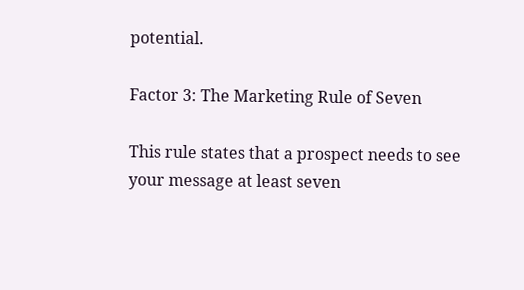potential.

Factor 3: The Marketing Rule of Seven

This rule states that a prospect needs to see your message at least seven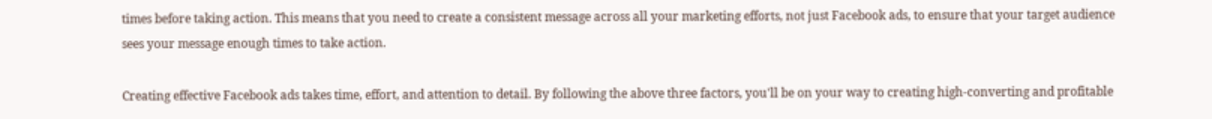times before taking action. This means that you need to create a consistent message across all your marketing efforts, not just Facebook ads, to ensure that your target audience sees your message enough times to take action.

Creating effective Facebook ads takes time, effort, and attention to detail. By following the above three factors, you'll be on your way to creating high-converting and profitable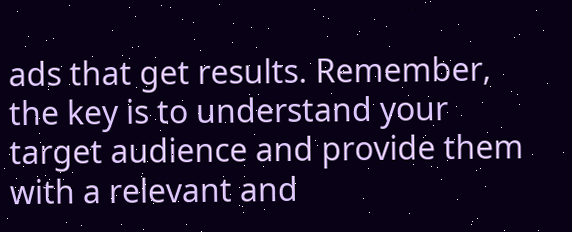ads that get results. Remember, the key is to understand your target audience and provide them with a relevant and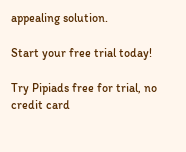appealing solution.

Start your free trial today!

Try Pipiads free for trial, no credit card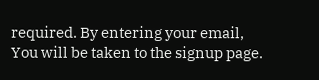required. By entering your email,
You will be taken to the signup page.